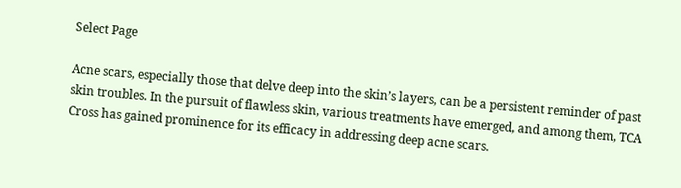Select Page

Acne scars, especially those that delve deep into the skin’s layers, can be a persistent reminder of past skin troubles. In the pursuit of flawless skin, various treatments have emerged, and among them, TCA Cross has gained prominence for its efficacy in addressing deep acne scars.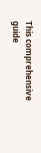This comprehensive guide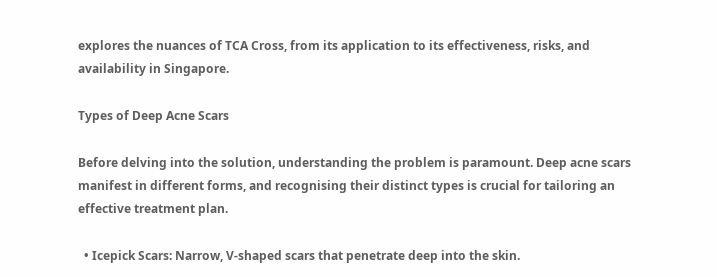explores the nuances of TCA Cross, from its application to its effectiveness, risks, and availability in Singapore.

Types of Deep Acne Scars

Before delving into the solution, understanding the problem is paramount. Deep acne scars manifest in different forms, and recognising their distinct types is crucial for tailoring an effective treatment plan.

  • Icepick Scars: Narrow, V-shaped scars that penetrate deep into the skin.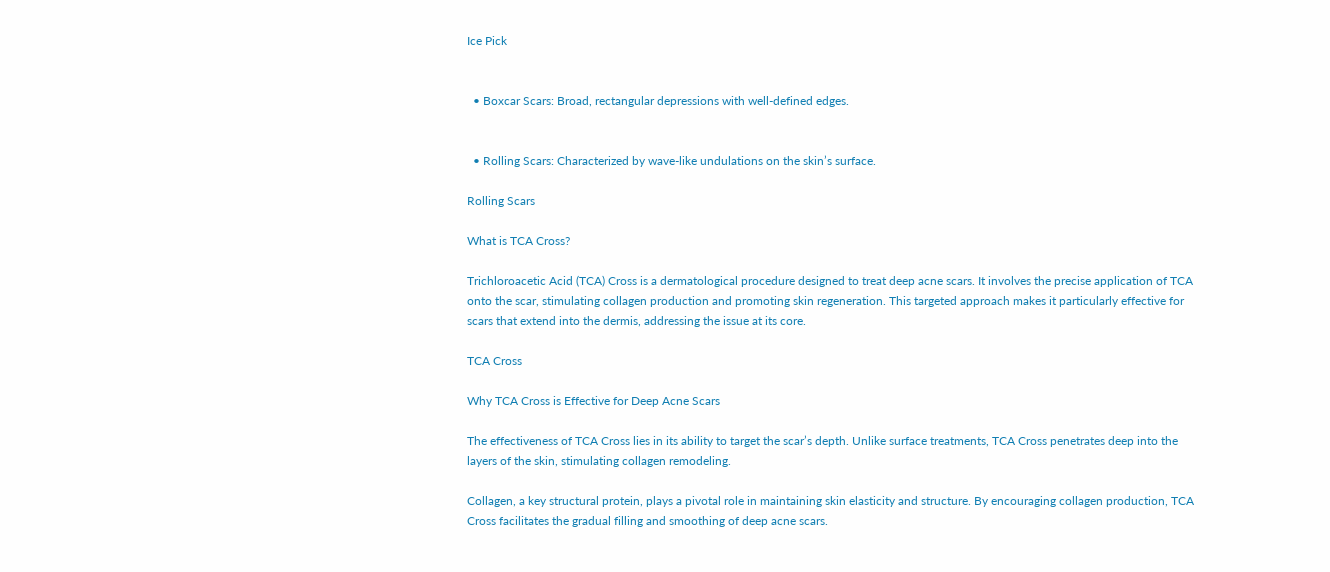Ice Pick


  • Boxcar Scars: Broad, rectangular depressions with well-defined edges.


  • Rolling Scars: Characterized by wave-like undulations on the skin’s surface.

Rolling Scars

What is TCA Cross?

Trichloroacetic Acid (TCA) Cross is a dermatological procedure designed to treat deep acne scars. It involves the precise application of TCA onto the scar, stimulating collagen production and promoting skin regeneration. This targeted approach makes it particularly effective for scars that extend into the dermis, addressing the issue at its core.

TCA Cross

Why TCA Cross is Effective for Deep Acne Scars

The effectiveness of TCA Cross lies in its ability to target the scar’s depth. Unlike surface treatments, TCA Cross penetrates deep into the layers of the skin, stimulating collagen remodeling.

Collagen, a key structural protein, plays a pivotal role in maintaining skin elasticity and structure. By encouraging collagen production, TCA Cross facilitates the gradual filling and smoothing of deep acne scars.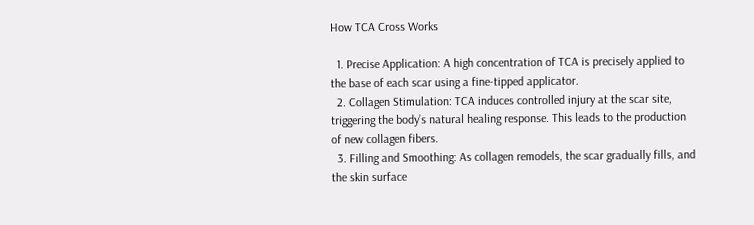How TCA Cross Works

  1. Precise Application: A high concentration of TCA is precisely applied to the base of each scar using a fine-tipped applicator.
  2. Collagen Stimulation: TCA induces controlled injury at the scar site, triggering the body’s natural healing response. This leads to the production of new collagen fibers.
  3. Filling and Smoothing: As collagen remodels, the scar gradually fills, and the skin surface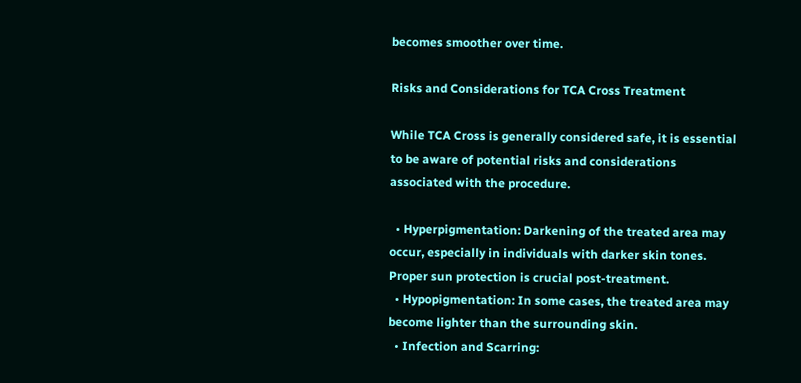becomes smoother over time.

Risks and Considerations for TCA Cross Treatment

While TCA Cross is generally considered safe, it is essential to be aware of potential risks and considerations associated with the procedure.

  • Hyperpigmentation: Darkening of the treated area may occur, especially in individuals with darker skin tones. Proper sun protection is crucial post-treatment.
  • Hypopigmentation: In some cases, the treated area may become lighter than the surrounding skin.
  • Infection and Scarring: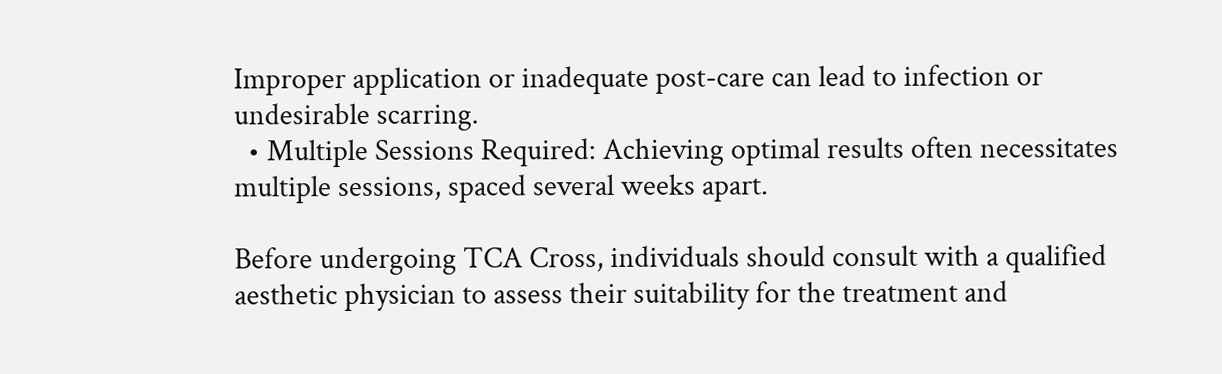Improper application or inadequate post-care can lead to infection or undesirable scarring.
  • Multiple Sessions Required: Achieving optimal results often necessitates multiple sessions, spaced several weeks apart.

Before undergoing TCA Cross, individuals should consult with a qualified aesthetic physician to assess their suitability for the treatment and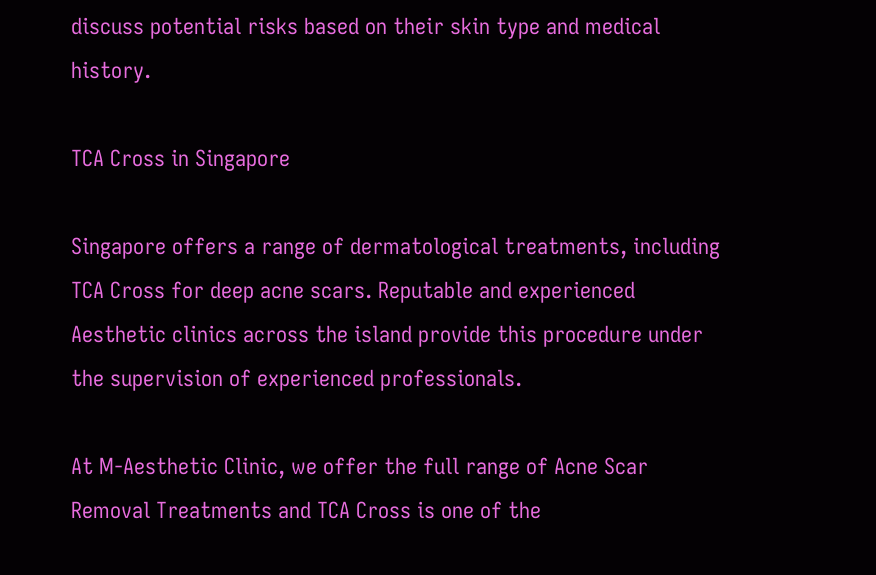discuss potential risks based on their skin type and medical history.

TCA Cross in Singapore

Singapore offers a range of dermatological treatments, including TCA Cross for deep acne scars. Reputable and experienced Aesthetic clinics across the island provide this procedure under the supervision of experienced professionals.

At M-Aesthetic Clinic, we offer the full range of Acne Scar Removal Treatments and TCA Cross is one of the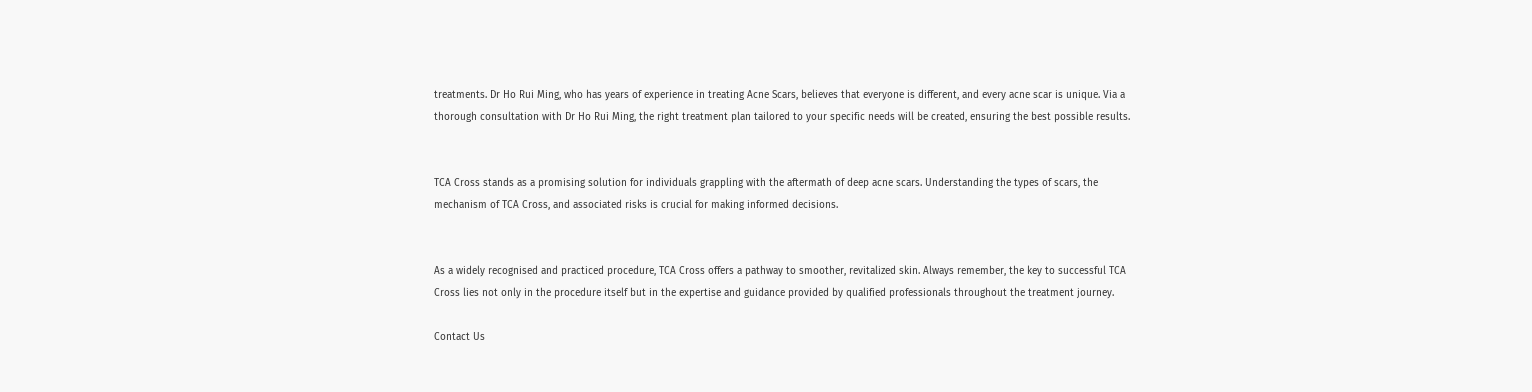treatments. Dr Ho Rui Ming, who has years of experience in treating Acne Scars, believes that everyone is different, and every acne scar is unique. Via a thorough consultation with Dr Ho Rui Ming, the right treatment plan tailored to your specific needs will be created, ensuring the best possible results.


TCA Cross stands as a promising solution for individuals grappling with the aftermath of deep acne scars. Understanding the types of scars, the mechanism of TCA Cross, and associated risks is crucial for making informed decisions.


As a widely recognised and practiced procedure, TCA Cross offers a pathway to smoother, revitalized skin. Always remember, the key to successful TCA Cross lies not only in the procedure itself but in the expertise and guidance provided by qualified professionals throughout the treatment journey.

Contact Us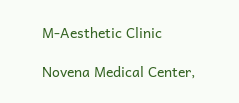M-Aesthetic Clinic

Novena Medical Center,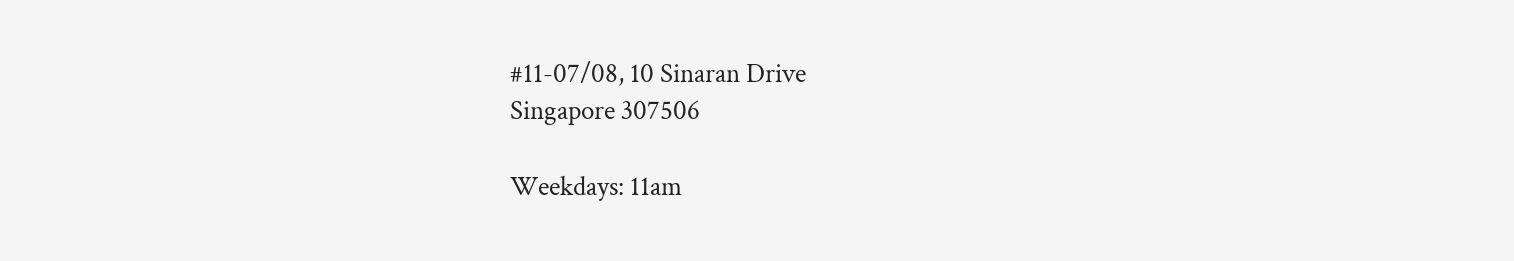#11-07/08, 10 Sinaran Drive
Singapore 307506

Weekdays: 11am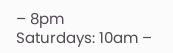– 8pm
Saturdays: 10am –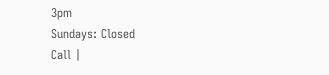3pm
Sundays: Closed
Call |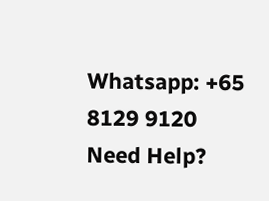Whatsapp: +65 8129 9120
Need Help?